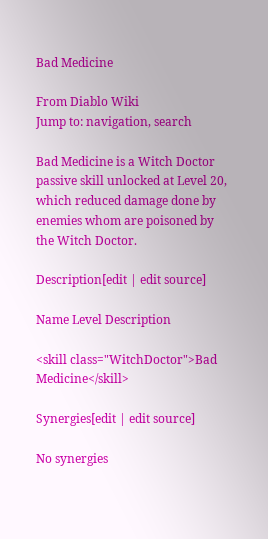Bad Medicine

From Diablo Wiki
Jump to: navigation, search

Bad Medicine is a Witch Doctor passive skill unlocked at Level 20, which reduced damage done by enemies whom are poisoned by the Witch Doctor.

Description[edit | edit source]

Name Level Description

<skill class="WitchDoctor">Bad Medicine</skill>

Synergies[edit | edit source]

No synergies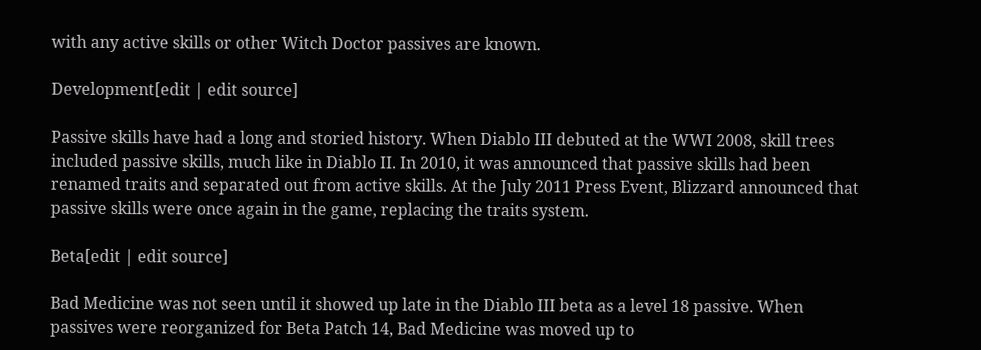with any active skills or other Witch Doctor passives are known.

Development[edit | edit source]

Passive skills have had a long and storied history. When Diablo III debuted at the WWI 2008, skill trees included passive skills, much like in Diablo II. In 2010, it was announced that passive skills had been renamed traits and separated out from active skills. At the July 2011 Press Event, Blizzard announced that passive skills were once again in the game, replacing the traits system.

Beta[edit | edit source]

Bad Medicine was not seen until it showed up late in the Diablo III beta as a level 18 passive. When passives were reorganized for Beta Patch 14, Bad Medicine was moved up to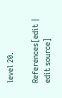level 20.

References[edit | edit source]